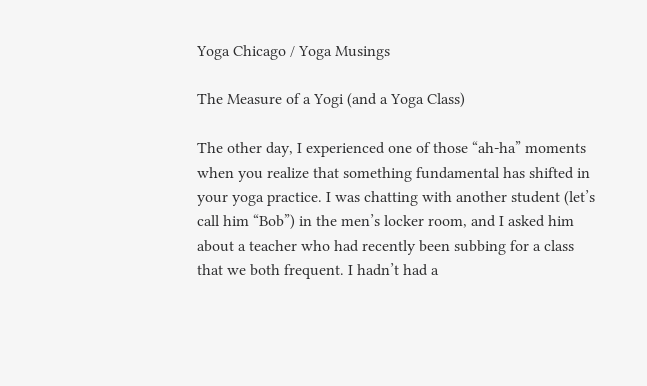Yoga Chicago / Yoga Musings

The Measure of a Yogi (and a Yoga Class)

The other day, I experienced one of those “ah-ha” moments when you realize that something fundamental has shifted in your yoga practice. I was chatting with another student (let’s call him “Bob”) in the men’s locker room, and I asked him about a teacher who had recently been subbing for a class that we both frequent. I hadn’t had a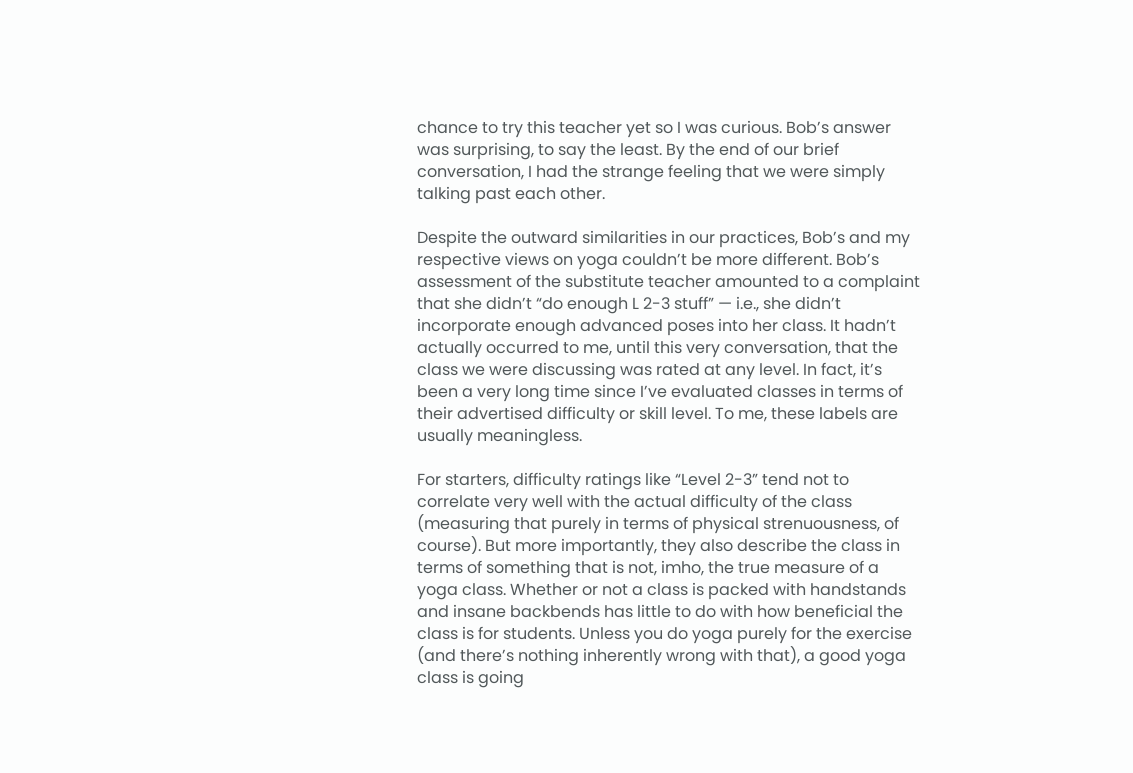chance to try this teacher yet so I was curious. Bob’s answer was surprising, to say the least. By the end of our brief conversation, I had the strange feeling that we were simply talking past each other.

Despite the outward similarities in our practices, Bob’s and my respective views on yoga couldn’t be more different. Bob’s assessment of the substitute teacher amounted to a complaint that she didn’t “do enough L 2-3 stuff” — i.e., she didn’t incorporate enough advanced poses into her class. It hadn’t actually occurred to me, until this very conversation, that the class we were discussing was rated at any level. In fact, it’s been a very long time since I’ve evaluated classes in terms of their advertised difficulty or skill level. To me, these labels are usually meaningless.

For starters, difficulty ratings like “Level 2-3” tend not to correlate very well with the actual difficulty of the class (measuring that purely in terms of physical strenuousness, of course). But more importantly, they also describe the class in terms of something that is not, imho, the true measure of a yoga class. Whether or not a class is packed with handstands and insane backbends has little to do with how beneficial the class is for students. Unless you do yoga purely for the exercise (and there’s nothing inherently wrong with that), a good yoga class is going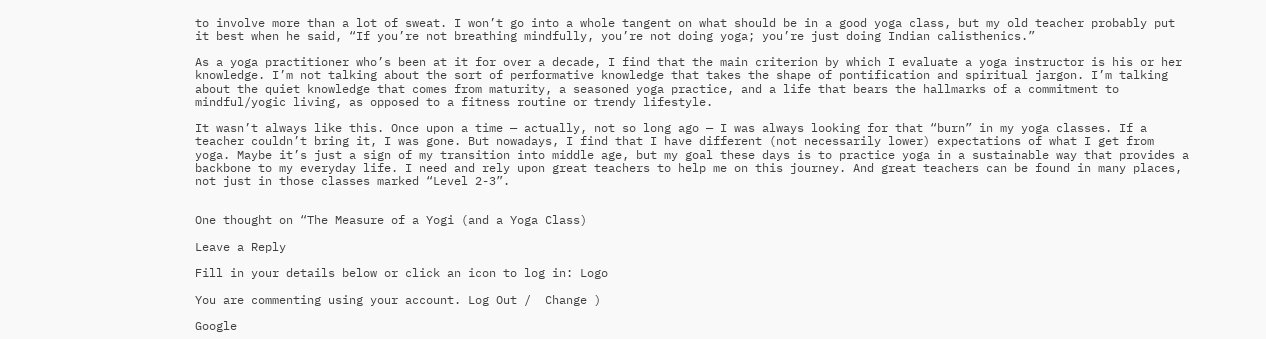to involve more than a lot of sweat. I won’t go into a whole tangent on what should be in a good yoga class, but my old teacher probably put it best when he said, “If you’re not breathing mindfully, you’re not doing yoga; you’re just doing Indian calisthenics.”

As a yoga practitioner who’s been at it for over a decade, I find that the main criterion by which I evaluate a yoga instructor is his or her knowledge. I’m not talking about the sort of performative knowledge that takes the shape of pontification and spiritual jargon. I’m talking about the quiet knowledge that comes from maturity, a seasoned yoga practice, and a life that bears the hallmarks of a commitment to mindful/yogic living, as opposed to a fitness routine or trendy lifestyle.

It wasn’t always like this. Once upon a time — actually, not so long ago — I was always looking for that “burn” in my yoga classes. If a teacher couldn’t bring it, I was gone. But nowadays, I find that I have different (not necessarily lower) expectations of what I get from yoga. Maybe it’s just a sign of my transition into middle age, but my goal these days is to practice yoga in a sustainable way that provides a backbone to my everyday life. I need and rely upon great teachers to help me on this journey. And great teachers can be found in many places, not just in those classes marked “Level 2-3”.


One thought on “The Measure of a Yogi (and a Yoga Class)

Leave a Reply

Fill in your details below or click an icon to log in: Logo

You are commenting using your account. Log Out /  Change )

Google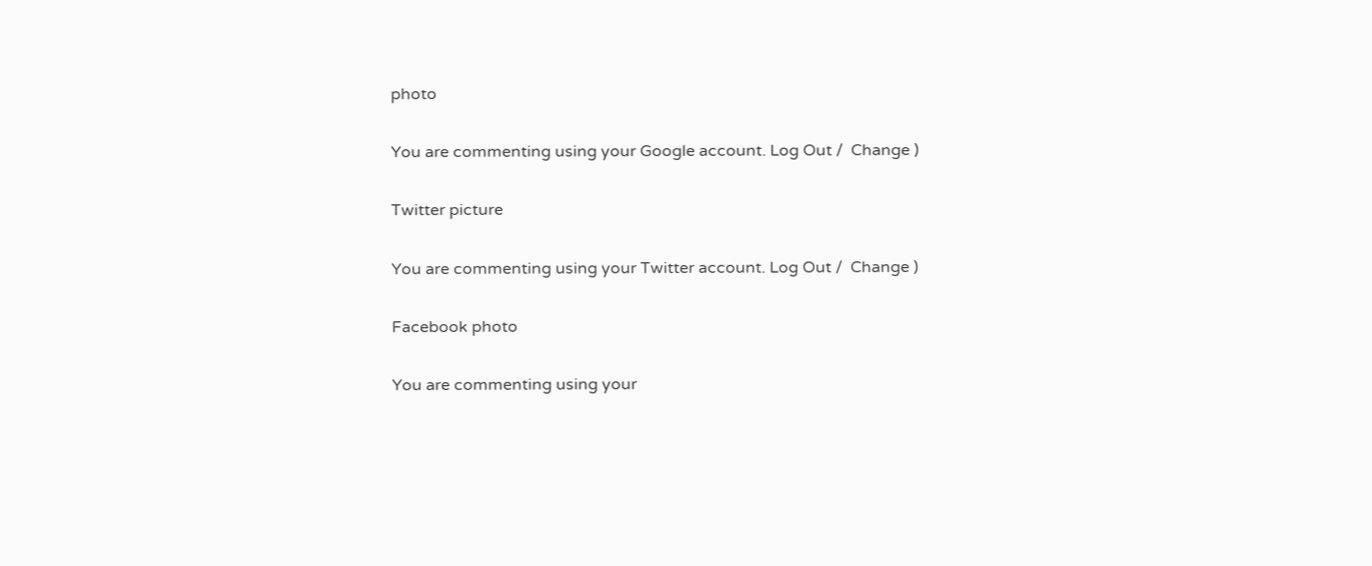photo

You are commenting using your Google account. Log Out /  Change )

Twitter picture

You are commenting using your Twitter account. Log Out /  Change )

Facebook photo

You are commenting using your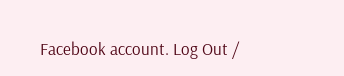Facebook account. Log Out /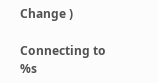Change )

Connecting to %s